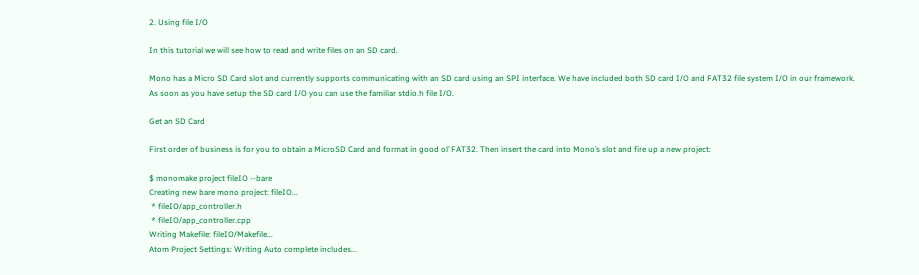2. Using file I/O

In this tutorial we will see how to read and write files on an SD card.

Mono has a Micro SD Card slot and currently supports communicating with an SD card using an SPI interface. We have included both SD card I/O and FAT32 file system I/O in our framework. As soon as you have setup the SD card I/O you can use the familiar stdio.h file I/O.

Get an SD Card

First order of business is for you to obtain a MicroSD Card and format in good ol’ FAT32. Then insert the card into Mono’s slot and fire up a new project:

$ monomake project fileIO --bare
Creating new bare mono project: fileIO...
 * fileIO/app_controller.h
 * fileIO/app_controller.cpp
Writing Makefile: fileIO/Makefile...
Atom Project Settings: Writing Auto complete includes...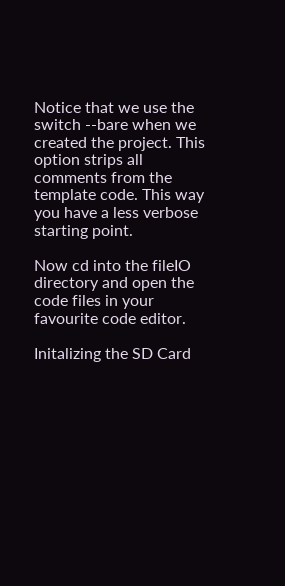Notice that we use the switch --bare when we created the project. This option strips all comments from the template code. This way you have a less verbose starting point.

Now cd into the fileIO directory and open the code files in your favourite code editor.

Initalizing the SD Card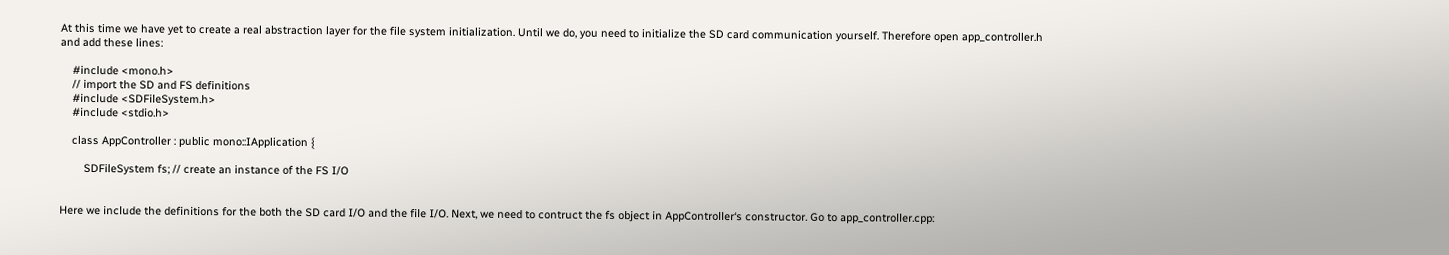At this time we have yet to create a real abstraction layer for the file system initialization. Until we do, you need to initialize the SD card communication yourself. Therefore open app_controller.h and add these lines:

    #include <mono.h>
    // import the SD and FS definitions
    #include <SDFileSystem.h>
    #include <stdio.h>

    class AppController : public mono::IApplication {

        SDFileSystem fs; // create an instance of the FS I/O


Here we include the definitions for the both the SD card I/O and the file I/O. Next, we need to contruct the fs object in AppController‘s constructor. Go to app_controller.cpp: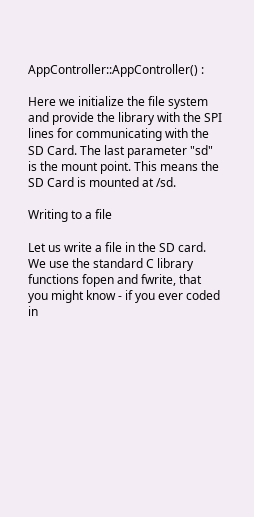AppController::AppController() :

Here we initialize the file system and provide the library with the SPI lines for communicating with the SD Card. The last parameter "sd" is the mount point. This means the SD Card is mounted at /sd.

Writing to a file

Let us write a file in the SD card. We use the standard C library functions fopen and fwrite, that you might know - if you ever coded in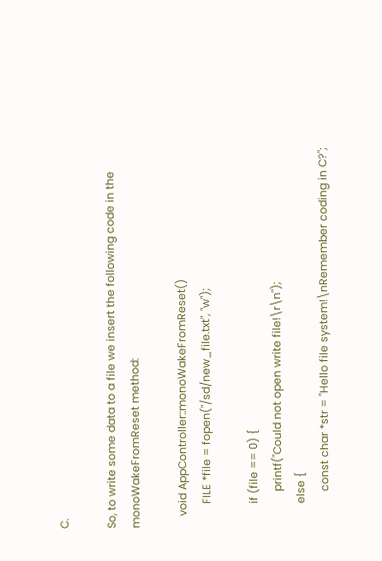C.

So, to write some data to a file we insert the following code in the monoWakeFromReset method:

    void AppController::monoWakeFromReset()
        FILE *file = fopen("/sd/new_file.txt", "w");

        if (file == 0) {
            printf("Could not open write file!\r\n");
        else {
            const char *str = "Hello file system!\nRemember coding in C?";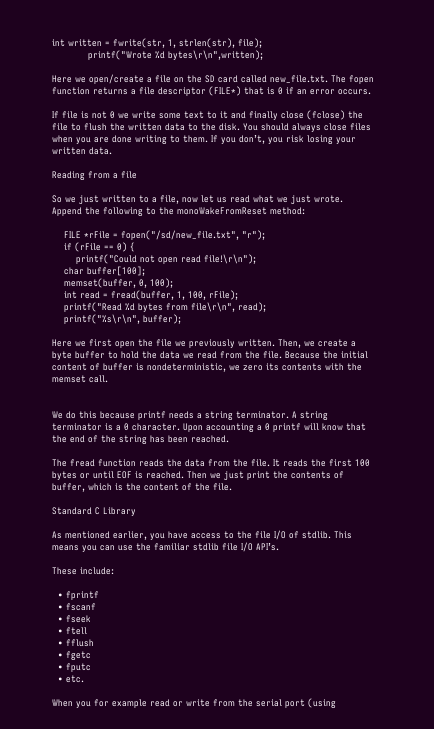int written = fwrite(str, 1, strlen(str), file);
            printf("Wrote %d bytes\r\n",written);

Here we open/create a file on the SD card called new_file.txt. The fopen function returns a file descriptor (FILE*) that is 0 if an error occurs.

If file is not 0 we write some text to it and finally close (fclose) the file to flush the written data to the disk. You should always close files when you are done writing to them. If you don’t, you risk losing your written data.

Reading from a file

So we just written to a file, now let us read what we just wrote. Append the following to the monoWakeFromReset method:

    FILE *rFile = fopen("/sd/new_file.txt", "r");
    if (rFile == 0) {
        printf("Could not open read file!\r\n");
    char buffer[100];
    memset(buffer, 0, 100);
    int read = fread(buffer, 1, 100, rFile);
    printf("Read %d bytes from file\r\n", read);
    printf("%s\r\n", buffer);

Here we first open the file we previously written. Then, we create a byte buffer to hold the data we read from the file. Because the initial content of buffer is nondeterministic, we zero its contents with the memset call.


We do this because printf needs a string terminator. A string terminator is a 0 character. Upon accounting a 0 printf will know that the end of the string has been reached.

The fread function reads the data from the file. It reads the first 100 bytes or until EOF is reached. Then we just print the contents of buffer, which is the content of the file.

Standard C Library

As mentioned earlier, you have access to the file I/O of stdlib. This means you can use the familiar stdlib file I/O API’s.

These include:

  • fprintf
  • fscanf
  • fseek
  • ftell
  • fflush
  • fgetc
  • fputc
  • etc.

When you for example read or write from the serial port (using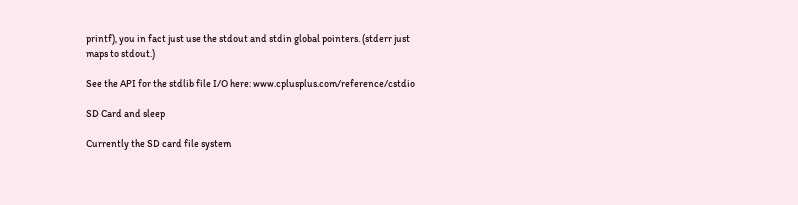printf), you in fact just use the stdout and stdin global pointers. (stderr just maps to stdout.)

See the API for the stdlib file I/O here: www.cplusplus.com/reference/cstdio

SD Card and sleep

Currently the SD card file system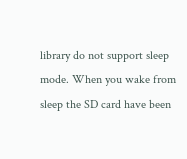library do not support sleep mode. When you wake from sleep the SD card have been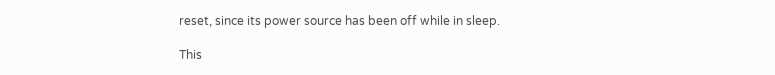reset, since its power source has been off while in sleep.

This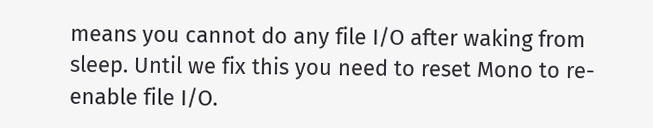means you cannot do any file I/O after waking from sleep. Until we fix this you need to reset Mono to re-enable file I/O.